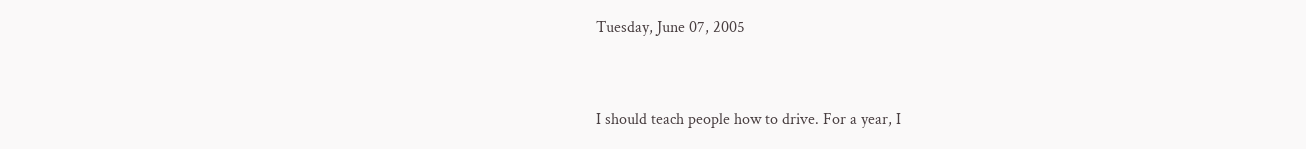Tuesday, June 07, 2005


I should teach people how to drive. For a year, I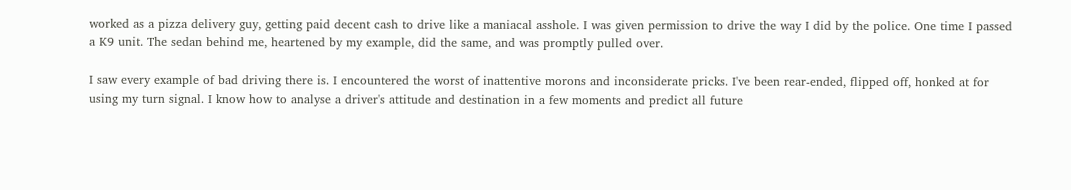worked as a pizza delivery guy, getting paid decent cash to drive like a maniacal asshole. I was given permission to drive the way I did by the police. One time I passed a K9 unit. The sedan behind me, heartened by my example, did the same, and was promptly pulled over.

I saw every example of bad driving there is. I encountered the worst of inattentive morons and inconsiderate pricks. I've been rear-ended, flipped off, honked at for using my turn signal. I know how to analyse a driver's attitude and destination in a few moments and predict all future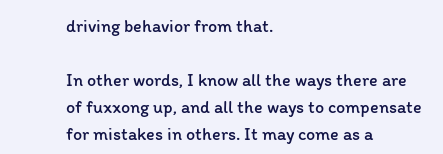driving behavior from that.

In other words, I know all the ways there are of fuxxong up, and all the ways to compensate for mistakes in others. It may come as a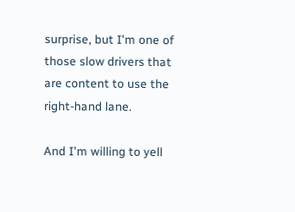surprise, but I'm one of those slow drivers that are content to use the right-hand lane.

And I'm willing to yell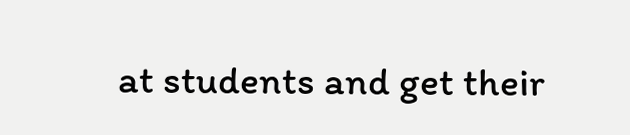at students and get their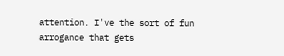attention. I've the sort of fun arrogance that gets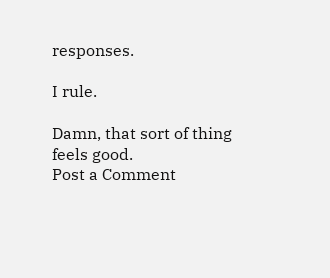responses.

I rule.

Damn, that sort of thing feels good.
Post a Comment